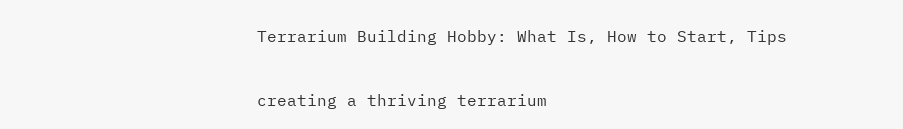Terrarium Building Hobby: What Is, How to Start, Tips

creating a thriving terrarium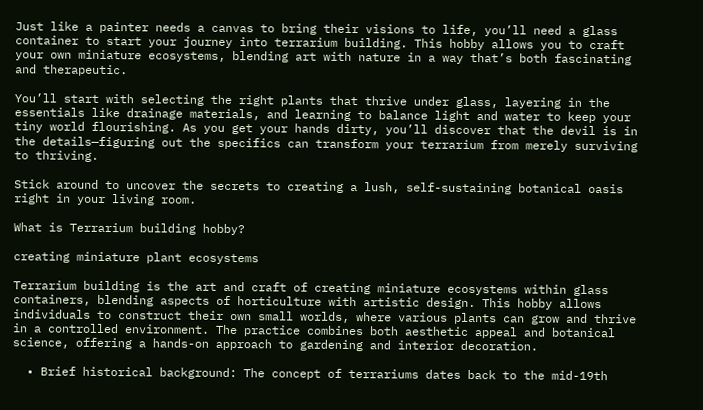Just like a painter needs a canvas to bring their visions to life, you’ll need a glass container to start your journey into terrarium building. This hobby allows you to craft your own miniature ecosystems, blending art with nature in a way that’s both fascinating and therapeutic.

You’ll start with selecting the right plants that thrive under glass, layering in the essentials like drainage materials, and learning to balance light and water to keep your tiny world flourishing. As you get your hands dirty, you’ll discover that the devil is in the details—figuring out the specifics can transform your terrarium from merely surviving to thriving.

Stick around to uncover the secrets to creating a lush, self-sustaining botanical oasis right in your living room.

What is Terrarium building hobby?

creating miniature plant ecosystems

Terrarium building is the art and craft of creating miniature ecosystems within glass containers, blending aspects of horticulture with artistic design. This hobby allows individuals to construct their own small worlds, where various plants can grow and thrive in a controlled environment. The practice combines both aesthetic appeal and botanical science, offering a hands-on approach to gardening and interior decoration.

  • Brief historical background: The concept of terrariums dates back to the mid-19th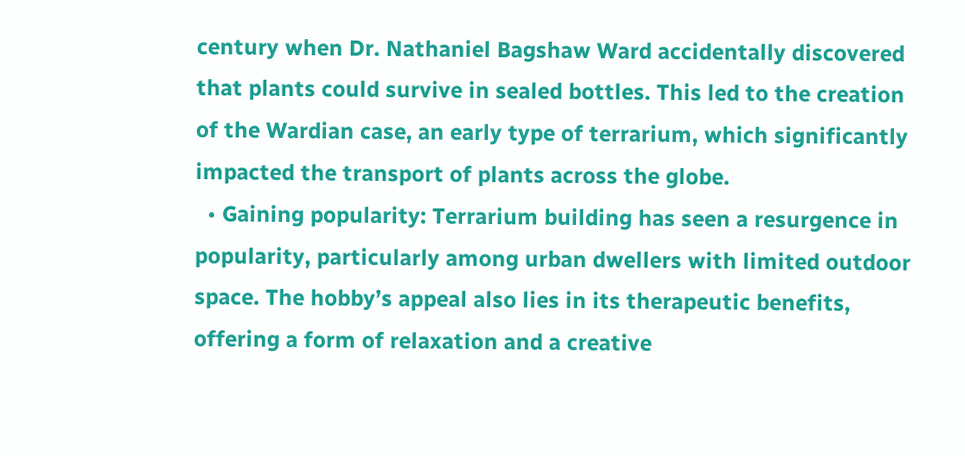century when Dr. Nathaniel Bagshaw Ward accidentally discovered that plants could survive in sealed bottles. This led to the creation of the Wardian case, an early type of terrarium, which significantly impacted the transport of plants across the globe.
  • Gaining popularity: Terrarium building has seen a resurgence in popularity, particularly among urban dwellers with limited outdoor space. The hobby’s appeal also lies in its therapeutic benefits, offering a form of relaxation and a creative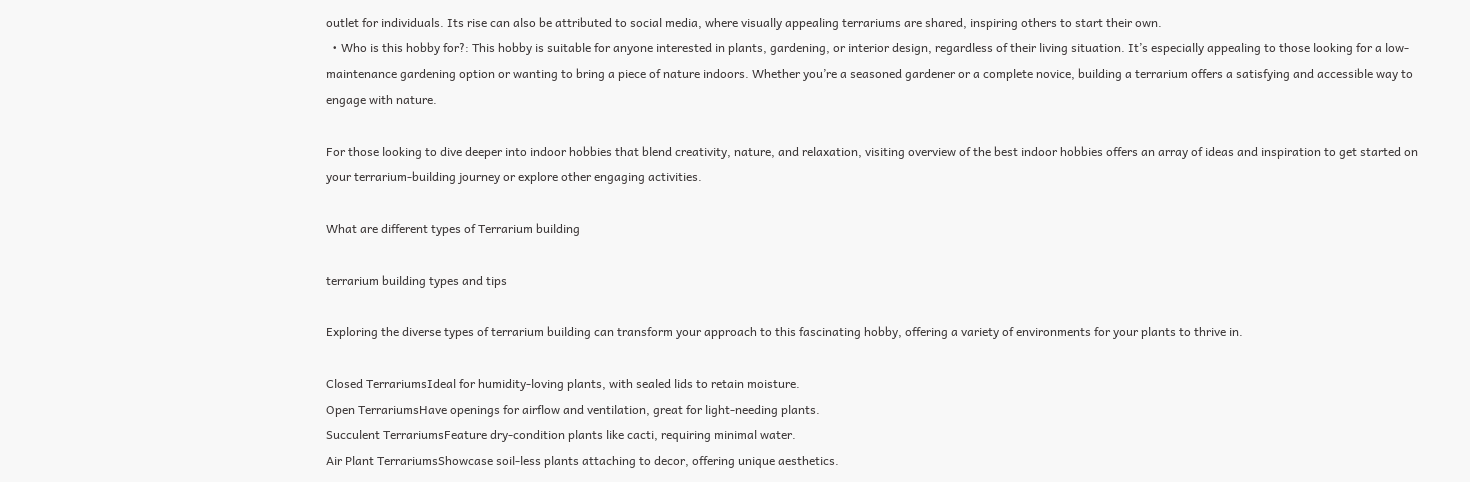outlet for individuals. Its rise can also be attributed to social media, where visually appealing terrariums are shared, inspiring others to start their own.
  • Who is this hobby for?: This hobby is suitable for anyone interested in plants, gardening, or interior design, regardless of their living situation. It’s especially appealing to those looking for a low-maintenance gardening option or wanting to bring a piece of nature indoors. Whether you’re a seasoned gardener or a complete novice, building a terrarium offers a satisfying and accessible way to engage with nature.

For those looking to dive deeper into indoor hobbies that blend creativity, nature, and relaxation, visiting overview of the best indoor hobbies offers an array of ideas and inspiration to get started on your terrarium-building journey or explore other engaging activities.

What are different types of Terrarium building

terrarium building types and tips

Exploring the diverse types of terrarium building can transform your approach to this fascinating hobby, offering a variety of environments for your plants to thrive in.

Closed TerrariumsIdeal for humidity-loving plants, with sealed lids to retain moisture.
Open TerrariumsHave openings for airflow and ventilation, great for light-needing plants.
Succulent TerrariumsFeature dry-condition plants like cacti, requiring minimal water.
Air Plant TerrariumsShowcase soil-less plants attaching to decor, offering unique aesthetics.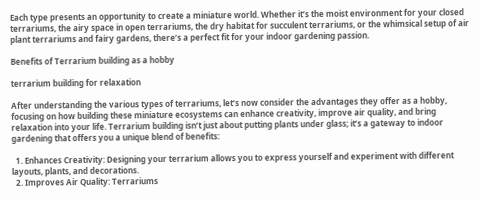Each type presents an opportunity to create a miniature world. Whether it’s the moist environment for your closed terrariums, the airy space in open terrariums, the dry habitat for succulent terrariums, or the whimsical setup of air plant terrariums and fairy gardens, there’s a perfect fit for your indoor gardening passion.

Benefits of Terrarium building as a hobby

terrarium building for relaxation

After understanding the various types of terrariums, let’s now consider the advantages they offer as a hobby, focusing on how building these miniature ecosystems can enhance creativity, improve air quality, and bring relaxation into your life. Terrarium building isn’t just about putting plants under glass; it’s a gateway to indoor gardening that offers you a unique blend of benefits:

  1. Enhances Creativity: Designing your terrarium allows you to express yourself and experiment with different layouts, plants, and decorations.
  2. Improves Air Quality: Terrariums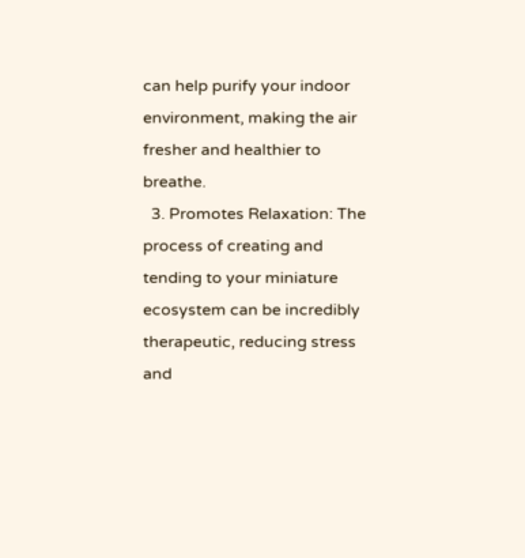can help purify your indoor environment, making the air fresher and healthier to breathe.
  3. Promotes Relaxation: The process of creating and tending to your miniature ecosystem can be incredibly therapeutic, reducing stress and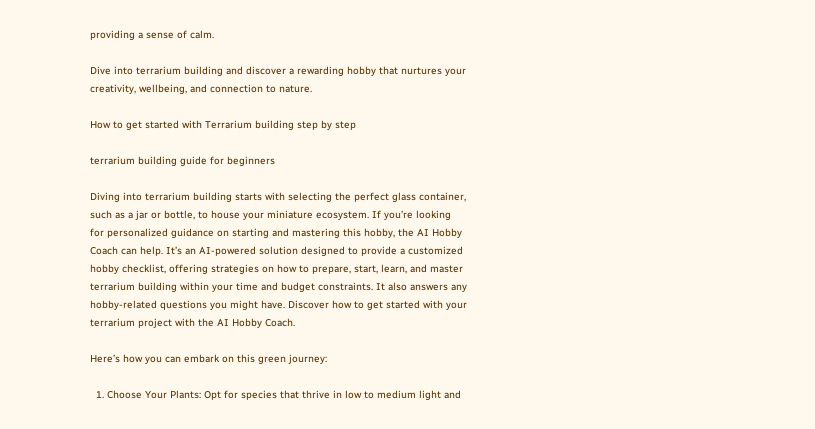providing a sense of calm.

Dive into terrarium building and discover a rewarding hobby that nurtures your creativity, wellbeing, and connection to nature.

How to get started with Terrarium building step by step

terrarium building guide for beginners

Diving into terrarium building starts with selecting the perfect glass container, such as a jar or bottle, to house your miniature ecosystem. If you’re looking for personalized guidance on starting and mastering this hobby, the AI Hobby Coach can help. It’s an AI-powered solution designed to provide a customized hobby checklist, offering strategies on how to prepare, start, learn, and master terrarium building within your time and budget constraints. It also answers any hobby-related questions you might have. Discover how to get started with your terrarium project with the AI Hobby Coach.

Here’s how you can embark on this green journey:

  1. Choose Your Plants: Opt for species that thrive in low to medium light and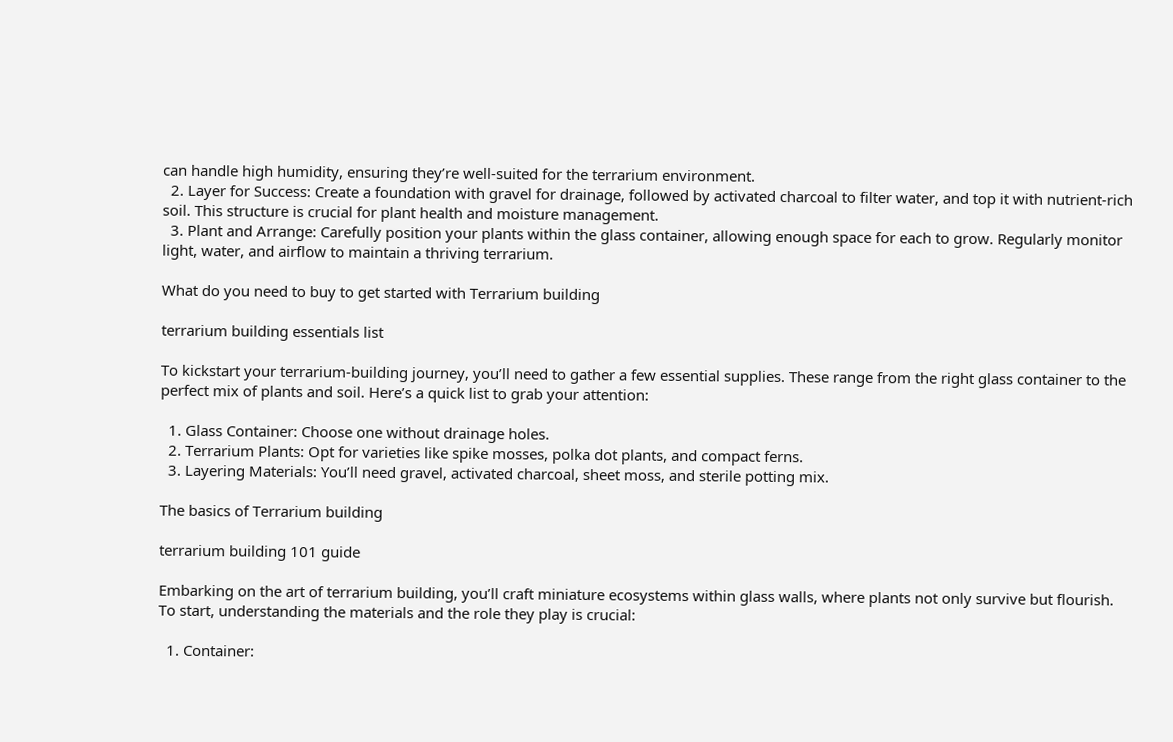can handle high humidity, ensuring they’re well-suited for the terrarium environment.
  2. Layer for Success: Create a foundation with gravel for drainage, followed by activated charcoal to filter water, and top it with nutrient-rich soil. This structure is crucial for plant health and moisture management.
  3. Plant and Arrange: Carefully position your plants within the glass container, allowing enough space for each to grow. Regularly monitor light, water, and airflow to maintain a thriving terrarium.

What do you need to buy to get started with Terrarium building

terrarium building essentials list

To kickstart your terrarium-building journey, you’ll need to gather a few essential supplies. These range from the right glass container to the perfect mix of plants and soil. Here’s a quick list to grab your attention:

  1. Glass Container: Choose one without drainage holes.
  2. Terrarium Plants: Opt for varieties like spike mosses, polka dot plants, and compact ferns.
  3. Layering Materials: You’ll need gravel, activated charcoal, sheet moss, and sterile potting mix.

The basics of Terrarium building

terrarium building 101 guide

Embarking on the art of terrarium building, you’ll craft miniature ecosystems within glass walls, where plants not only survive but flourish. To start, understanding the materials and the role they play is crucial:

  1. Container: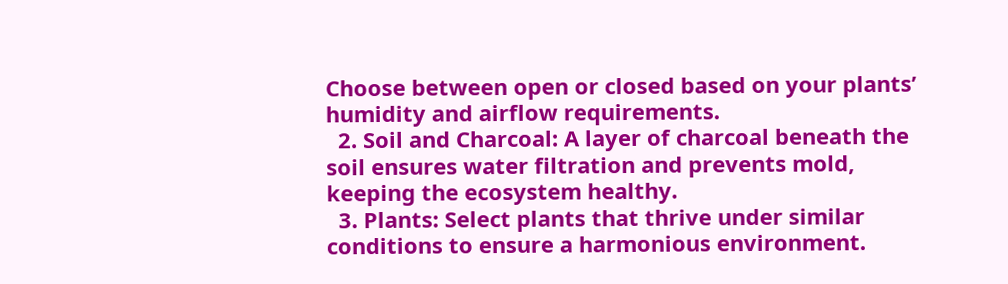Choose between open or closed based on your plants’ humidity and airflow requirements.
  2. Soil and Charcoal: A layer of charcoal beneath the soil ensures water filtration and prevents mold, keeping the ecosystem healthy.
  3. Plants: Select plants that thrive under similar conditions to ensure a harmonious environment.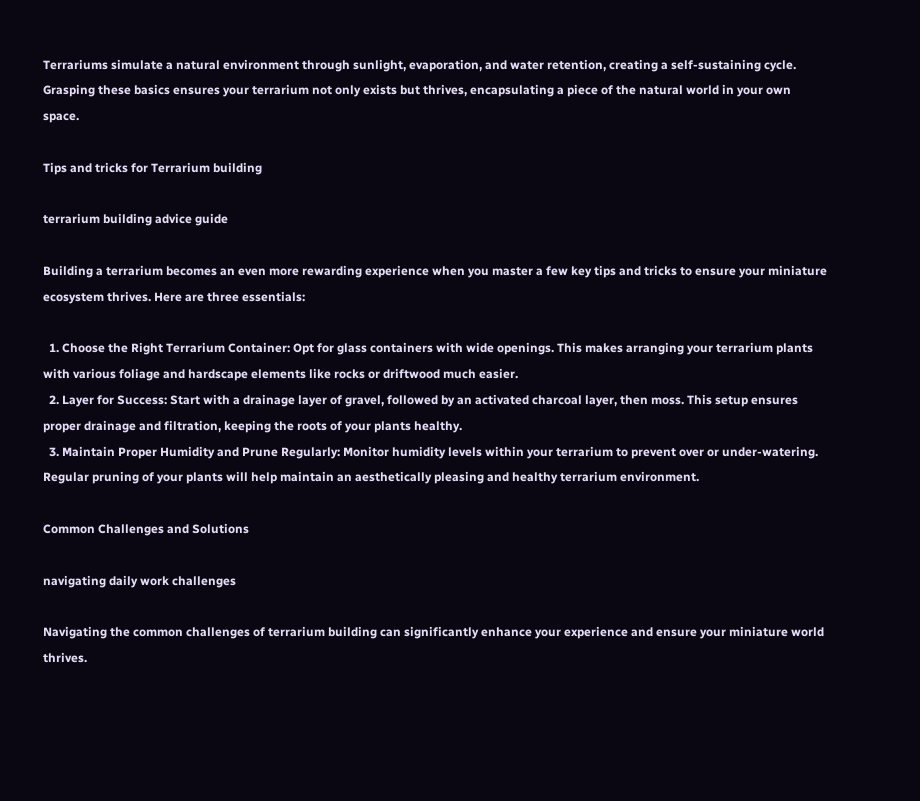Terrariums simulate a natural environment through sunlight, evaporation, and water retention, creating a self-sustaining cycle. Grasping these basics ensures your terrarium not only exists but thrives, encapsulating a piece of the natural world in your own space.

Tips and tricks for Terrarium building

terrarium building advice guide

Building a terrarium becomes an even more rewarding experience when you master a few key tips and tricks to ensure your miniature ecosystem thrives. Here are three essentials:

  1. Choose the Right Terrarium Container: Opt for glass containers with wide openings. This makes arranging your terrarium plants with various foliage and hardscape elements like rocks or driftwood much easier.
  2. Layer for Success: Start with a drainage layer of gravel, followed by an activated charcoal layer, then moss. This setup ensures proper drainage and filtration, keeping the roots of your plants healthy.
  3. Maintain Proper Humidity and Prune Regularly: Monitor humidity levels within your terrarium to prevent over or under-watering. Regular pruning of your plants will help maintain an aesthetically pleasing and healthy terrarium environment.

Common Challenges and Solutions

navigating daily work challenges

Navigating the common challenges of terrarium building can significantly enhance your experience and ensure your miniature world thrives.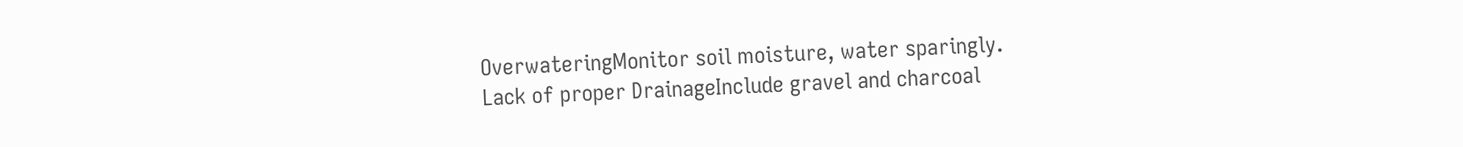OverwateringMonitor soil moisture, water sparingly.
Lack of proper DrainageInclude gravel and charcoal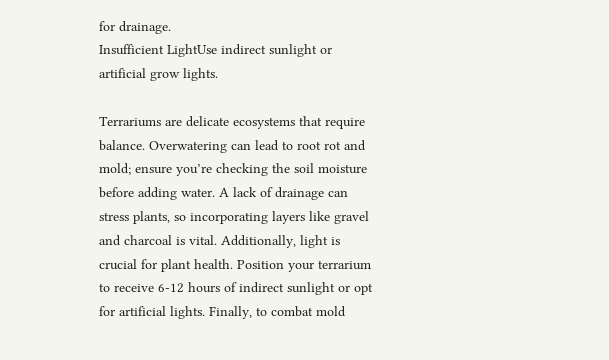for drainage.
Insufficient LightUse indirect sunlight or artificial grow lights.

Terrariums are delicate ecosystems that require balance. Overwatering can lead to root rot and mold; ensure you’re checking the soil moisture before adding water. A lack of drainage can stress plants, so incorporating layers like gravel and charcoal is vital. Additionally, light is crucial for plant health. Position your terrarium to receive 6-12 hours of indirect sunlight or opt for artificial lights. Finally, to combat mold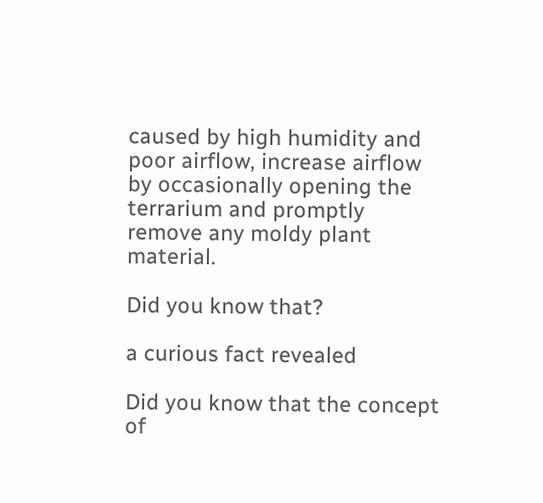caused by high humidity and poor airflow, increase airflow by occasionally opening the terrarium and promptly remove any moldy plant material.

Did you know that?

a curious fact revealed

Did you know that the concept of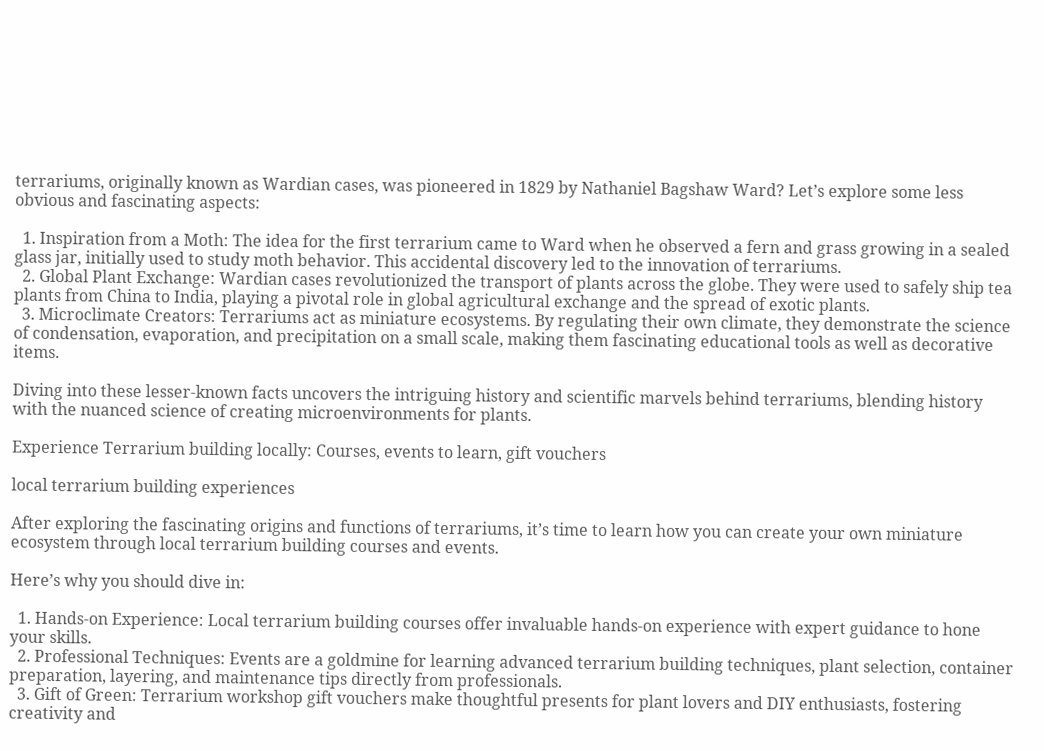terrariums, originally known as Wardian cases, was pioneered in 1829 by Nathaniel Bagshaw Ward? Let’s explore some less obvious and fascinating aspects:

  1. Inspiration from a Moth: The idea for the first terrarium came to Ward when he observed a fern and grass growing in a sealed glass jar, initially used to study moth behavior. This accidental discovery led to the innovation of terrariums.
  2. Global Plant Exchange: Wardian cases revolutionized the transport of plants across the globe. They were used to safely ship tea plants from China to India, playing a pivotal role in global agricultural exchange and the spread of exotic plants.
  3. Microclimate Creators: Terrariums act as miniature ecosystems. By regulating their own climate, they demonstrate the science of condensation, evaporation, and precipitation on a small scale, making them fascinating educational tools as well as decorative items.

Diving into these lesser-known facts uncovers the intriguing history and scientific marvels behind terrariums, blending history with the nuanced science of creating microenvironments for plants.

Experience Terrarium building locally: Courses, events to learn, gift vouchers

local terrarium building experiences

After exploring the fascinating origins and functions of terrariums, it’s time to learn how you can create your own miniature ecosystem through local terrarium building courses and events.

Here’s why you should dive in:

  1. Hands-on Experience: Local terrarium building courses offer invaluable hands-on experience with expert guidance to hone your skills.
  2. Professional Techniques: Events are a goldmine for learning advanced terrarium building techniques, plant selection, container preparation, layering, and maintenance tips directly from professionals.
  3. Gift of Green: Terrarium workshop gift vouchers make thoughtful presents for plant lovers and DIY enthusiasts, fostering creativity and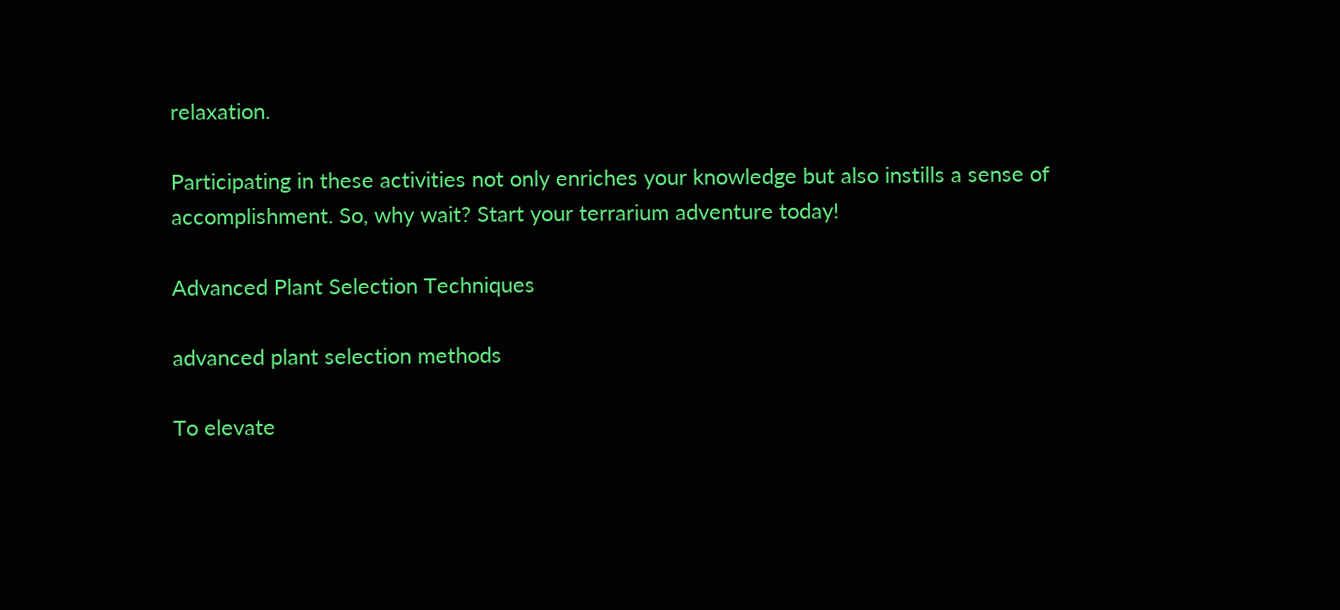relaxation.

Participating in these activities not only enriches your knowledge but also instills a sense of accomplishment. So, why wait? Start your terrarium adventure today!

Advanced Plant Selection Techniques

advanced plant selection methods

To elevate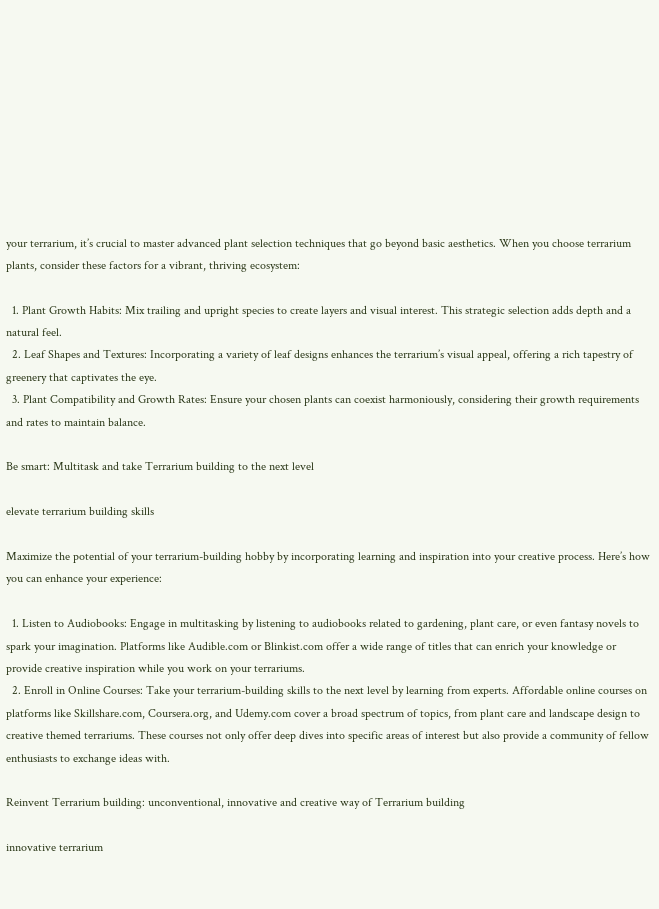your terrarium, it’s crucial to master advanced plant selection techniques that go beyond basic aesthetics. When you choose terrarium plants, consider these factors for a vibrant, thriving ecosystem:

  1. Plant Growth Habits: Mix trailing and upright species to create layers and visual interest. This strategic selection adds depth and a natural feel.
  2. Leaf Shapes and Textures: Incorporating a variety of leaf designs enhances the terrarium’s visual appeal, offering a rich tapestry of greenery that captivates the eye.
  3. Plant Compatibility and Growth Rates: Ensure your chosen plants can coexist harmoniously, considering their growth requirements and rates to maintain balance.

Be smart: Multitask and take Terrarium building to the next level

elevate terrarium building skills

Maximize the potential of your terrarium-building hobby by incorporating learning and inspiration into your creative process. Here’s how you can enhance your experience:

  1. Listen to Audiobooks: Engage in multitasking by listening to audiobooks related to gardening, plant care, or even fantasy novels to spark your imagination. Platforms like Audible.com or Blinkist.com offer a wide range of titles that can enrich your knowledge or provide creative inspiration while you work on your terrariums.
  2. Enroll in Online Courses: Take your terrarium-building skills to the next level by learning from experts. Affordable online courses on platforms like Skillshare.com, Coursera.org, and Udemy.com cover a broad spectrum of topics, from plant care and landscape design to creative themed terrariums. These courses not only offer deep dives into specific areas of interest but also provide a community of fellow enthusiasts to exchange ideas with.

Reinvent Terrarium building: unconventional, innovative and creative way of Terrarium building

innovative terrarium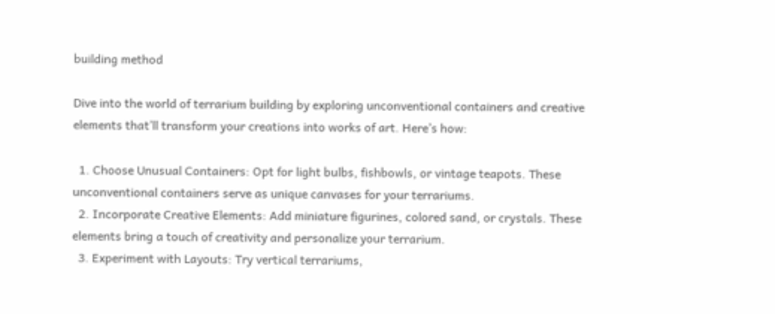building method

Dive into the world of terrarium building by exploring unconventional containers and creative elements that’ll transform your creations into works of art. Here’s how:

  1. Choose Unusual Containers: Opt for light bulbs, fishbowls, or vintage teapots. These unconventional containers serve as unique canvases for your terrariums.
  2. Incorporate Creative Elements: Add miniature figurines, colored sand, or crystals. These elements bring a touch of creativity and personalize your terrarium.
  3. Experiment with Layouts: Try vertical terrariums,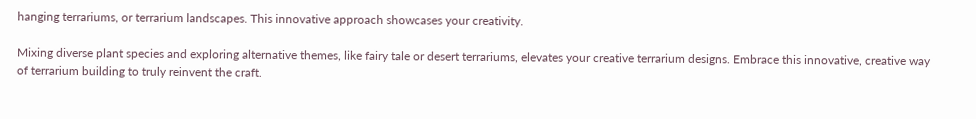hanging terrariums, or terrarium landscapes. This innovative approach showcases your creativity.

Mixing diverse plant species and exploring alternative themes, like fairy tale or desert terrariums, elevates your creative terrarium designs. Embrace this innovative, creative way of terrarium building to truly reinvent the craft.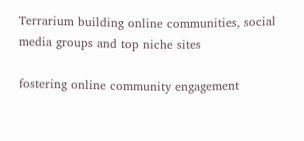Terrarium building online communities, social media groups and top niche sites

fostering online community engagement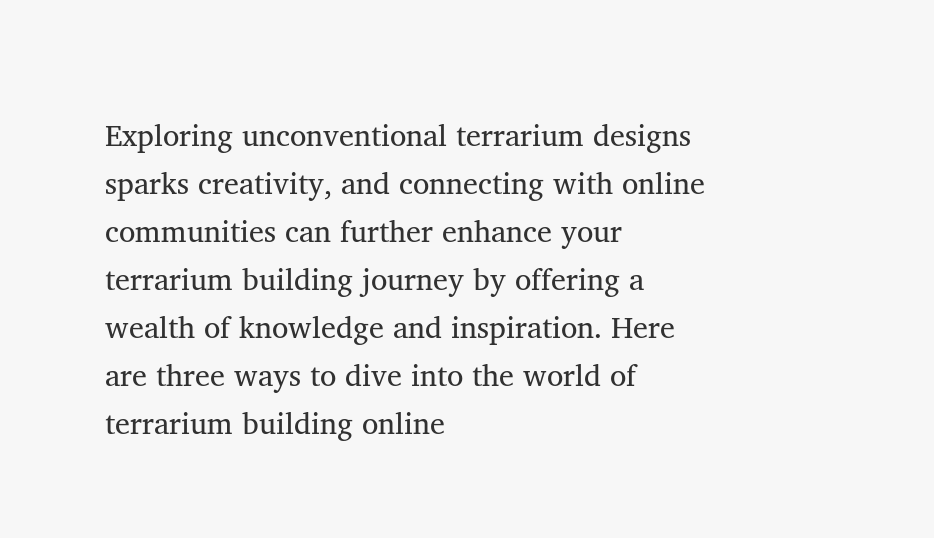Exploring unconventional terrarium designs sparks creativity, and connecting with online communities can further enhance your terrarium building journey by offering a wealth of knowledge and inspiration. Here are three ways to dive into the world of terrarium building online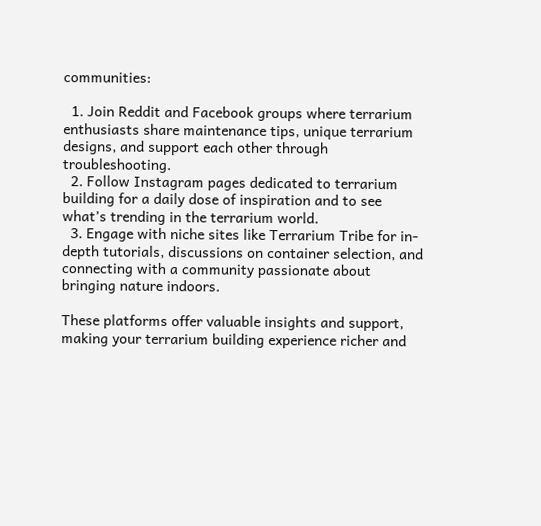communities:

  1. Join Reddit and Facebook groups where terrarium enthusiasts share maintenance tips, unique terrarium designs, and support each other through troubleshooting.
  2. Follow Instagram pages dedicated to terrarium building for a daily dose of inspiration and to see what’s trending in the terrarium world.
  3. Engage with niche sites like Terrarium Tribe for in-depth tutorials, discussions on container selection, and connecting with a community passionate about bringing nature indoors.

These platforms offer valuable insights and support, making your terrarium building experience richer and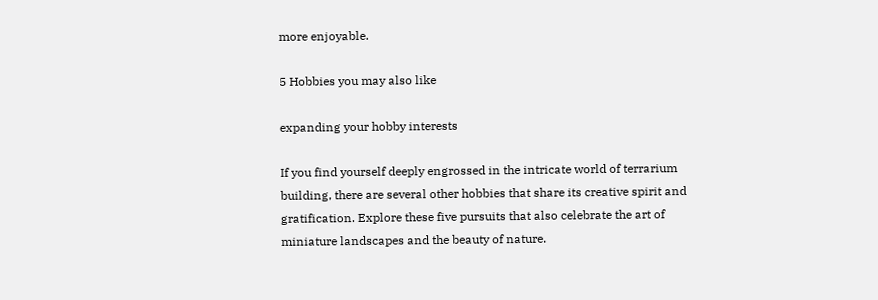more enjoyable.

5 Hobbies you may also like

expanding your hobby interests

If you find yourself deeply engrossed in the intricate world of terrarium building, there are several other hobbies that share its creative spirit and gratification. Explore these five pursuits that also celebrate the art of miniature landscapes and the beauty of nature.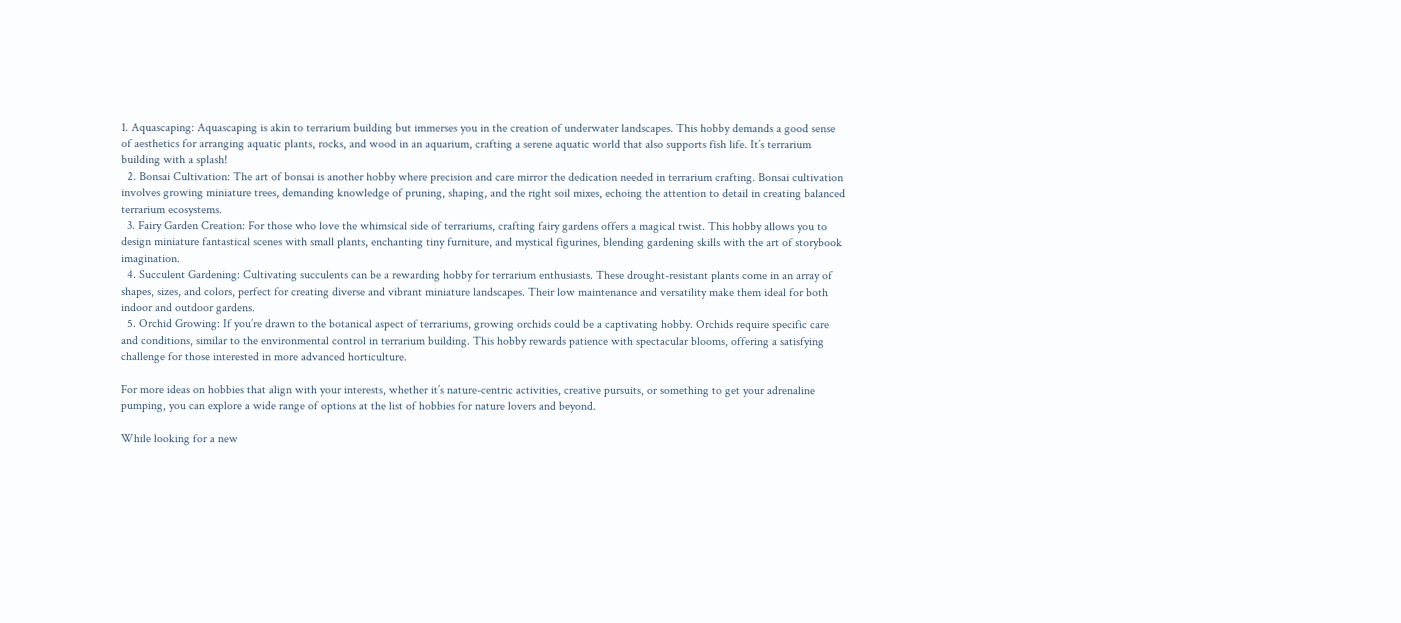1. Aquascaping: Aquascaping is akin to terrarium building but immerses you in the creation of underwater landscapes. This hobby demands a good sense of aesthetics for arranging aquatic plants, rocks, and wood in an aquarium, crafting a serene aquatic world that also supports fish life. It’s terrarium building with a splash!
  2. Bonsai Cultivation: The art of bonsai is another hobby where precision and care mirror the dedication needed in terrarium crafting. Bonsai cultivation involves growing miniature trees, demanding knowledge of pruning, shaping, and the right soil mixes, echoing the attention to detail in creating balanced terrarium ecosystems.
  3. Fairy Garden Creation: For those who love the whimsical side of terrariums, crafting fairy gardens offers a magical twist. This hobby allows you to design miniature fantastical scenes with small plants, enchanting tiny furniture, and mystical figurines, blending gardening skills with the art of storybook imagination.
  4. Succulent Gardening: Cultivating succulents can be a rewarding hobby for terrarium enthusiasts. These drought-resistant plants come in an array of shapes, sizes, and colors, perfect for creating diverse and vibrant miniature landscapes. Their low maintenance and versatility make them ideal for both indoor and outdoor gardens.
  5. Orchid Growing: If you’re drawn to the botanical aspect of terrariums, growing orchids could be a captivating hobby. Orchids require specific care and conditions, similar to the environmental control in terrarium building. This hobby rewards patience with spectacular blooms, offering a satisfying challenge for those interested in more advanced horticulture.

For more ideas on hobbies that align with your interests, whether it’s nature-centric activities, creative pursuits, or something to get your adrenaline pumping, you can explore a wide range of options at the list of hobbies for nature lovers and beyond.

While looking for a new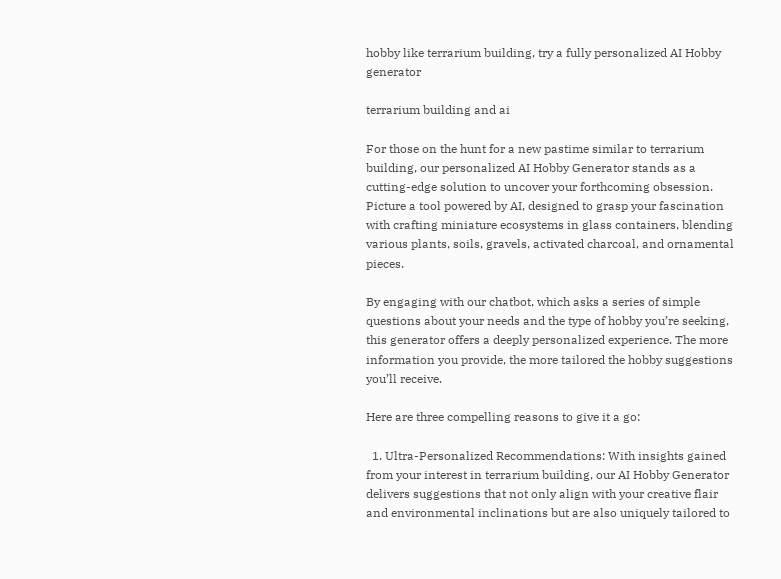hobby like terrarium building, try a fully personalized AI Hobby generator

terrarium building and ai

For those on the hunt for a new pastime similar to terrarium building, our personalized AI Hobby Generator stands as a cutting-edge solution to uncover your forthcoming obsession. Picture a tool powered by AI, designed to grasp your fascination with crafting miniature ecosystems in glass containers, blending various plants, soils, gravels, activated charcoal, and ornamental pieces.

By engaging with our chatbot, which asks a series of simple questions about your needs and the type of hobby you’re seeking, this generator offers a deeply personalized experience. The more information you provide, the more tailored the hobby suggestions you’ll receive.

Here are three compelling reasons to give it a go:

  1. Ultra-Personalized Recommendations: With insights gained from your interest in terrarium building, our AI Hobby Generator delivers suggestions that not only align with your creative flair and environmental inclinations but are also uniquely tailored to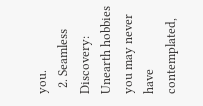you.
  2. Seamless Discovery: Unearth hobbies you may never have contemplated,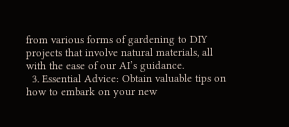from various forms of gardening to DIY projects that involve natural materials, all with the ease of our AI’s guidance.
  3. Essential Advice: Obtain valuable tips on how to embark on your new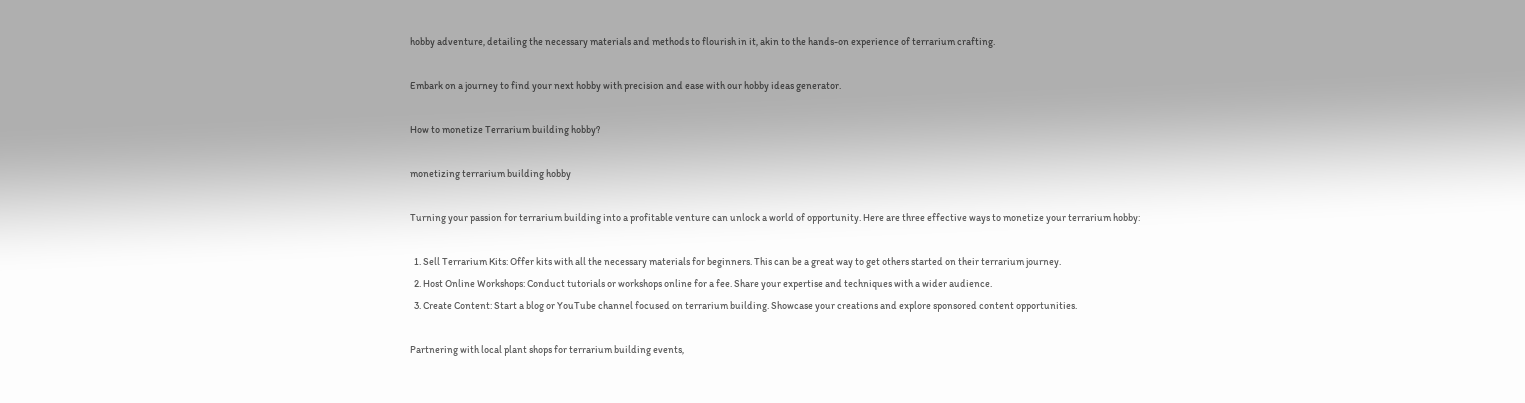hobby adventure, detailing the necessary materials and methods to flourish in it, akin to the hands-on experience of terrarium crafting.

Embark on a journey to find your next hobby with precision and ease with our hobby ideas generator.

How to monetize Terrarium building hobby?

monetizing terrarium building hobby

Turning your passion for terrarium building into a profitable venture can unlock a world of opportunity. Here are three effective ways to monetize your terrarium hobby:

  1. Sell Terrarium Kits: Offer kits with all the necessary materials for beginners. This can be a great way to get others started on their terrarium journey.
  2. Host Online Workshops: Conduct tutorials or workshops online for a fee. Share your expertise and techniques with a wider audience.
  3. Create Content: Start a blog or YouTube channel focused on terrarium building. Showcase your creations and explore sponsored content opportunities.

Partnering with local plant shops for terrarium building events,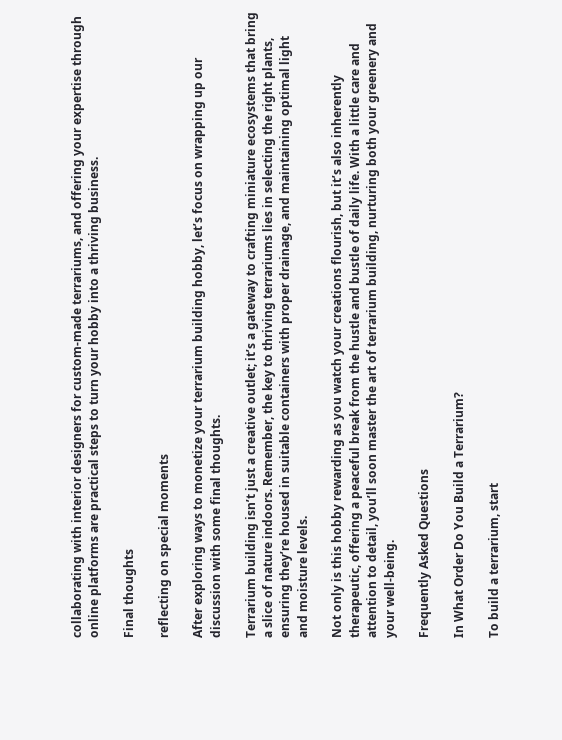collaborating with interior designers for custom-made terrariums, and offering your expertise through online platforms are practical steps to turn your hobby into a thriving business.

Final thoughts

reflecting on special moments

After exploring ways to monetize your terrarium building hobby, let’s focus on wrapping up our discussion with some final thoughts.

Terrarium building isn’t just a creative outlet; it’s a gateway to crafting miniature ecosystems that bring a slice of nature indoors. Remember, the key to thriving terrariums lies in selecting the right plants, ensuring they’re housed in suitable containers with proper drainage, and maintaining optimal light and moisture levels.

Not only is this hobby rewarding as you watch your creations flourish, but it’s also inherently therapeutic, offering a peaceful break from the hustle and bustle of daily life. With a little care and attention to detail, you’ll soon master the art of terrarium building, nurturing both your greenery and your well-being.

Frequently Asked Questions

In What Order Do You Build a Terrarium?

To build a terrarium, start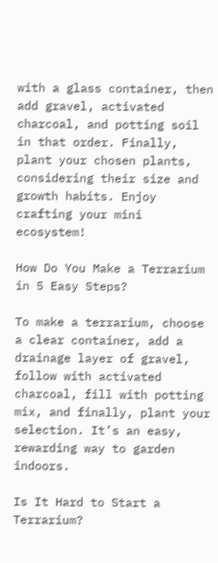with a glass container, then add gravel, activated charcoal, and potting soil in that order. Finally, plant your chosen plants, considering their size and growth habits. Enjoy crafting your mini ecosystem!

How Do You Make a Terrarium in 5 Easy Steps?

To make a terrarium, choose a clear container, add a drainage layer of gravel, follow with activated charcoal, fill with potting mix, and finally, plant your selection. It’s an easy, rewarding way to garden indoors.

Is It Hard to Start a Terrarium?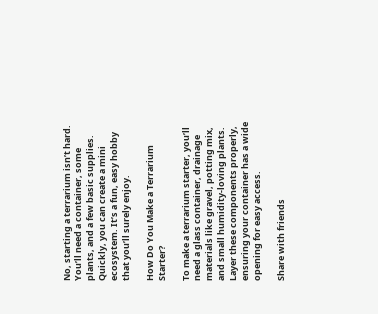No, starting a terrarium isn’t hard. You’ll need a container, some plants, and a few basic supplies. Quickly, you can create a mini ecosystem. It’s a fun, easy hobby that you’ll surely enjoy.

How Do You Make a Terrarium Starter?

To make a terrarium starter, you’ll need a glass container, drainage materials like gravel, potting mix, and small humidity-loving plants. Layer these components properly, ensuring your container has a wide opening for easy access.

Share with friends